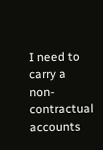I need to carry a non-contractual accounts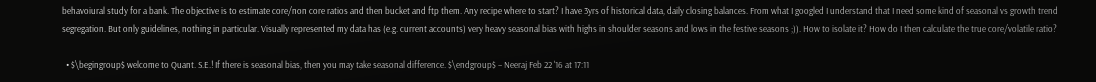behavoiural study for a bank. The objective is to estimate core/non core ratios and then bucket and ftp them. Any recipe where to start? I have 3yrs of historical data, daily closing balances. From what I googled I understand that I need some kind of seasonal vs growth trend segregation. But only guidelines, nothing in particular. Visually represented my data has (e.g. current accounts) very heavy seasonal bias with highs in shoulder seasons and lows in the festive seasons ;)). How to isolate it? How do I then calculate the true core/volatile ratio?

  • $\begingroup$ welcome to Quant. S.E.! If there is seasonal bias, then you may take seasonal difference. $\endgroup$ – Neeraj Feb 22 '16 at 17:11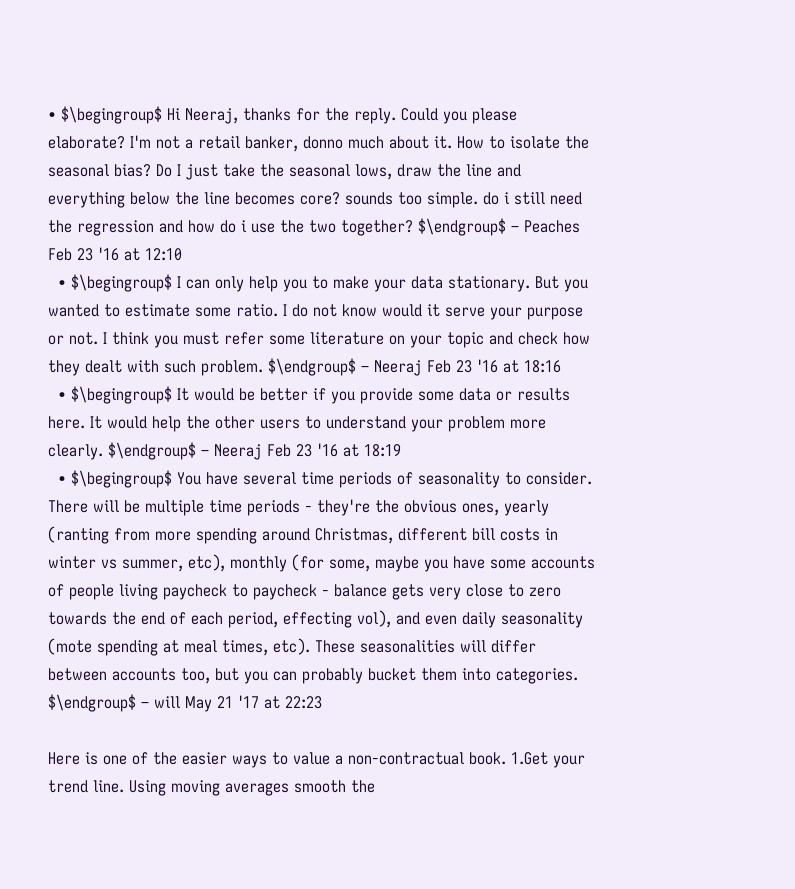• $\begingroup$ Hi Neeraj, thanks for the reply. Could you please elaborate? I'm not a retail banker, donno much about it. How to isolate the seasonal bias? Do I just take the seasonal lows, draw the line and everything below the line becomes core? sounds too simple. do i still need the regression and how do i use the two together? $\endgroup$ – Peaches Feb 23 '16 at 12:10
  • $\begingroup$ I can only help you to make your data stationary. But you wanted to estimate some ratio. I do not know would it serve your purpose or not. I think you must refer some literature on your topic and check how they dealt with such problem. $\endgroup$ – Neeraj Feb 23 '16 at 18:16
  • $\begingroup$ It would be better if you provide some data or results here. It would help the other users to understand your problem more clearly. $\endgroup$ – Neeraj Feb 23 '16 at 18:19
  • $\begingroup$ You have several time periods of seasonality to consider. There will be multiple time periods - they're the obvious ones, yearly (ranting from more spending around Christmas, different bill costs in winter vs summer, etc), monthly (for some, maybe you have some accounts of people living paycheck to paycheck - balance gets very close to zero towards the end of each period, effecting vol), and even daily seasonality (mote spending at meal times, etc). These seasonalities will differ between accounts too, but you can probably bucket them into categories. $\endgroup$ – will May 21 '17 at 22:23

Here is one of the easier ways to value a non-contractual book. 1.Get your trend line. Using moving averages smooth the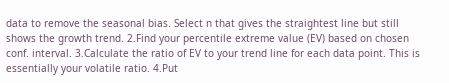data to remove the seasonal bias. Select n that gives the straightest line but still shows the growth trend. 2.Find your percentile extreme value (EV) based on chosen conf. interval. 3.Calculate the ratio of EV to your trend line for each data point. This is essentially your volatile ratio. 4.Put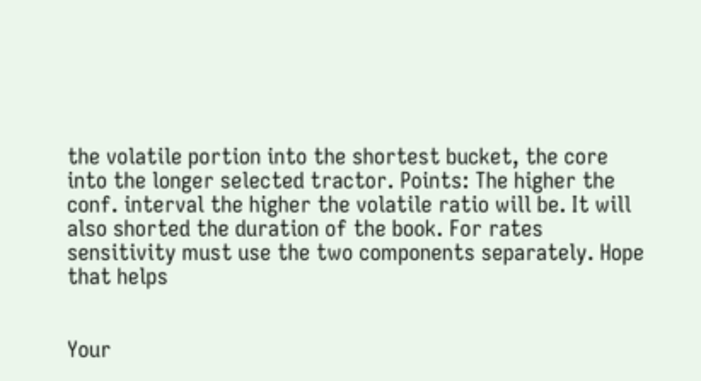the volatile portion into the shortest bucket, the core into the longer selected tractor. Points: The higher the conf. interval the higher the volatile ratio will be. It will also shorted the duration of the book. For rates sensitivity must use the two components separately. Hope that helps


Your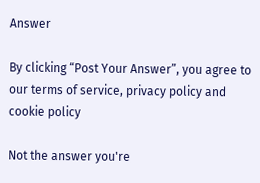Answer

By clicking “Post Your Answer”, you agree to our terms of service, privacy policy and cookie policy

Not the answer you're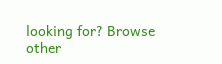looking for? Browse other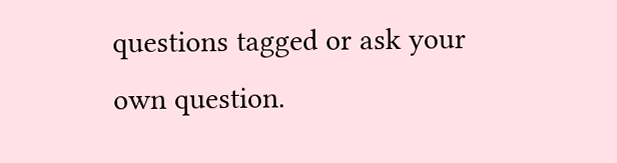questions tagged or ask your own question.